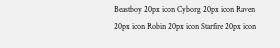Beastboy 20px icon Cyborg 20px icon Raven 20px icon Robin 20px icon Starfire 20px icon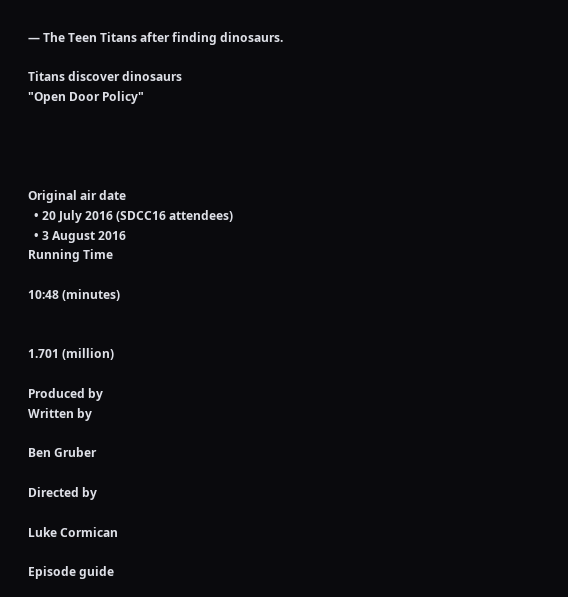— The Teen Titans after finding dinosaurs.

Titans discover dinosaurs
"Open Door Policy"




Original air date
  • 20 July 2016 (SDCC16 attendees)
  • 3 August 2016
Running Time

10:48 (minutes)


1.701 (million)

Produced by
Written by

Ben Gruber

Directed by

Luke Cormican

Episode guide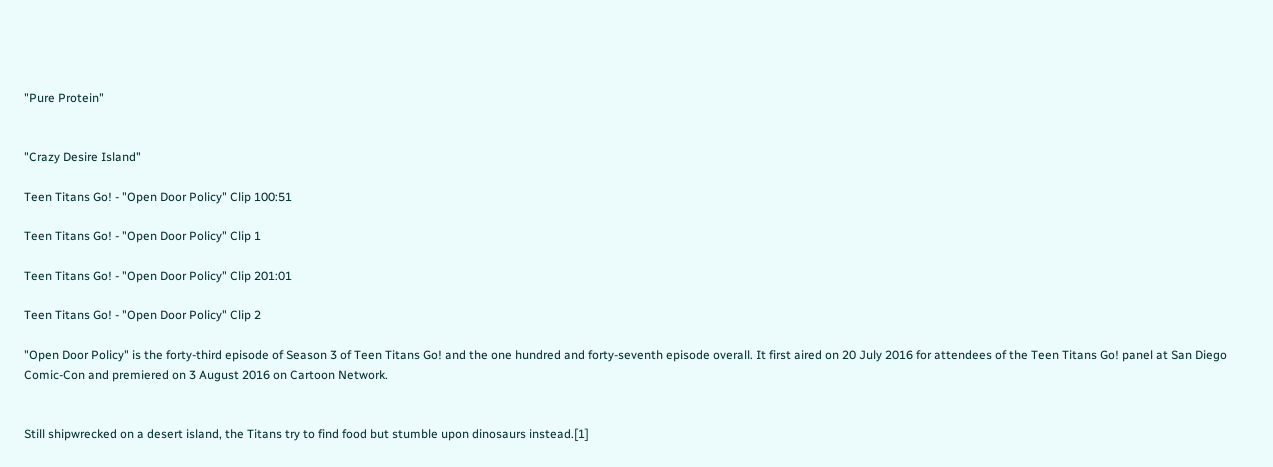"Pure Protein"


"Crazy Desire Island"

Teen Titans Go! - "Open Door Policy" Clip 100:51

Teen Titans Go! - "Open Door Policy" Clip 1

Teen Titans Go! - "Open Door Policy" Clip 201:01

Teen Titans Go! - "Open Door Policy" Clip 2

"Open Door Policy" is the forty-third episode of Season 3 of Teen Titans Go! and the one hundred and forty-seventh episode overall. It first aired on 20 July 2016 for attendees of the Teen Titans Go! panel at San Diego Comic-Con and premiered on 3 August 2016 on Cartoon Network.


Still shipwrecked on a desert island, the Titans try to find food but stumble upon dinosaurs instead.[1]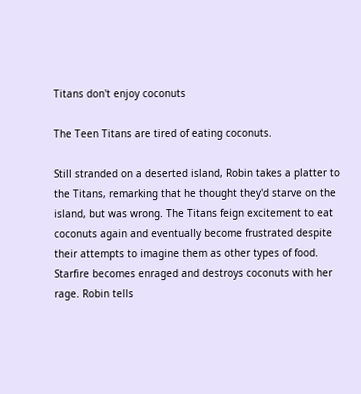Titans don't enjoy coconuts

The Teen Titans are tired of eating coconuts.

Still stranded on a deserted island, Robin takes a platter to the Titans, remarking that he thought they'd starve on the island, but was wrong. The Titans feign excitement to eat coconuts again and eventually become frustrated despite their attempts to imagine them as other types of food. Starfire becomes enraged and destroys coconuts with her rage. Robin tells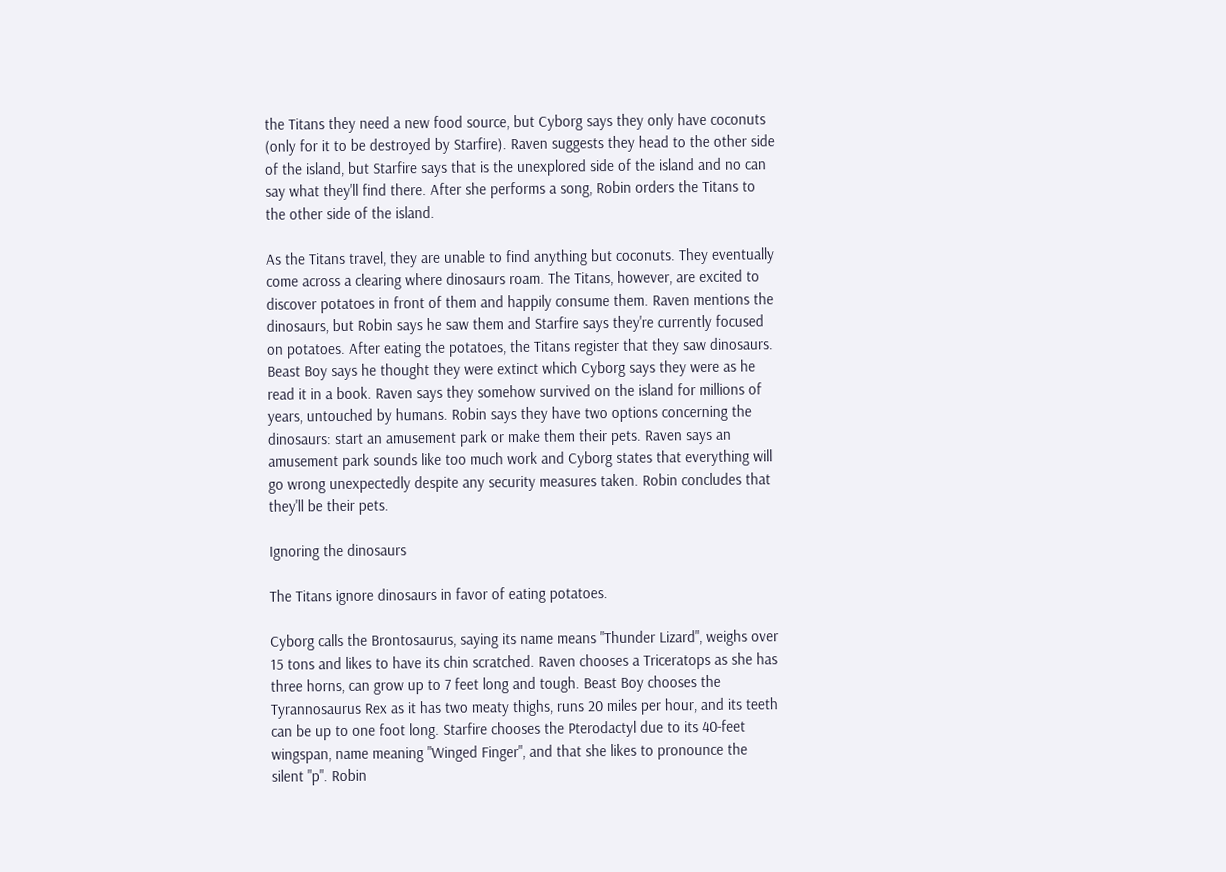the Titans they need a new food source, but Cyborg says they only have coconuts (only for it to be destroyed by Starfire). Raven suggests they head to the other side of the island, but Starfire says that is the unexplored side of the island and no can say what they'll find there. After she performs a song, Robin orders the Titans to the other side of the island.

As the Titans travel, they are unable to find anything but coconuts. They eventually come across a clearing where dinosaurs roam. The Titans, however, are excited to discover potatoes in front of them and happily consume them. Raven mentions the dinosaurs, but Robin says he saw them and Starfire says they're currently focused on potatoes. After eating the potatoes, the Titans register that they saw dinosaurs. Beast Boy says he thought they were extinct which Cyborg says they were as he read it in a book. Raven says they somehow survived on the island for millions of years, untouched by humans. Robin says they have two options concerning the dinosaurs: start an amusement park or make them their pets. Raven says an amusement park sounds like too much work and Cyborg states that everything will go wrong unexpectedly despite any security measures taken. Robin concludes that they'll be their pets.

Ignoring the dinosaurs

The Titans ignore dinosaurs in favor of eating potatoes.

Cyborg calls the Brontosaurus, saying its name means "Thunder Lizard", weighs over 15 tons and likes to have its chin scratched. Raven chooses a Triceratops as she has three horns, can grow up to 7 feet long and tough. Beast Boy chooses the Tyrannosaurus Rex as it has two meaty thighs, runs 20 miles per hour, and its teeth can be up to one foot long. Starfire chooses the Pterodactyl due to its 40-feet wingspan, name meaning "Winged Finger", and that she likes to pronounce the silent "p". Robin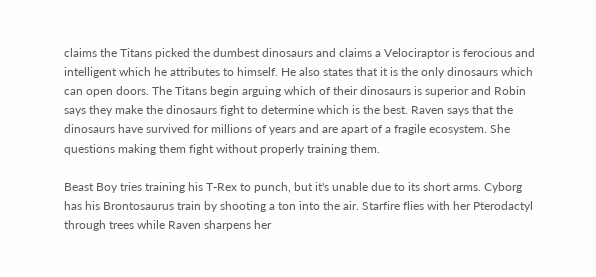claims the Titans picked the dumbest dinosaurs and claims a Velociraptor is ferocious and intelligent which he attributes to himself. He also states that it is the only dinosaurs which can open doors. The Titans begin arguing which of their dinosaurs is superior and Robin says they make the dinosaurs fight to determine which is the best. Raven says that the dinosaurs have survived for millions of years and are apart of a fragile ecosystem. She questions making them fight without properly training them.

Beast Boy tries training his T-Rex to punch, but it's unable due to its short arms. Cyborg has his Brontosaurus train by shooting a ton into the air. Starfire flies with her Pterodactyl through trees while Raven sharpens her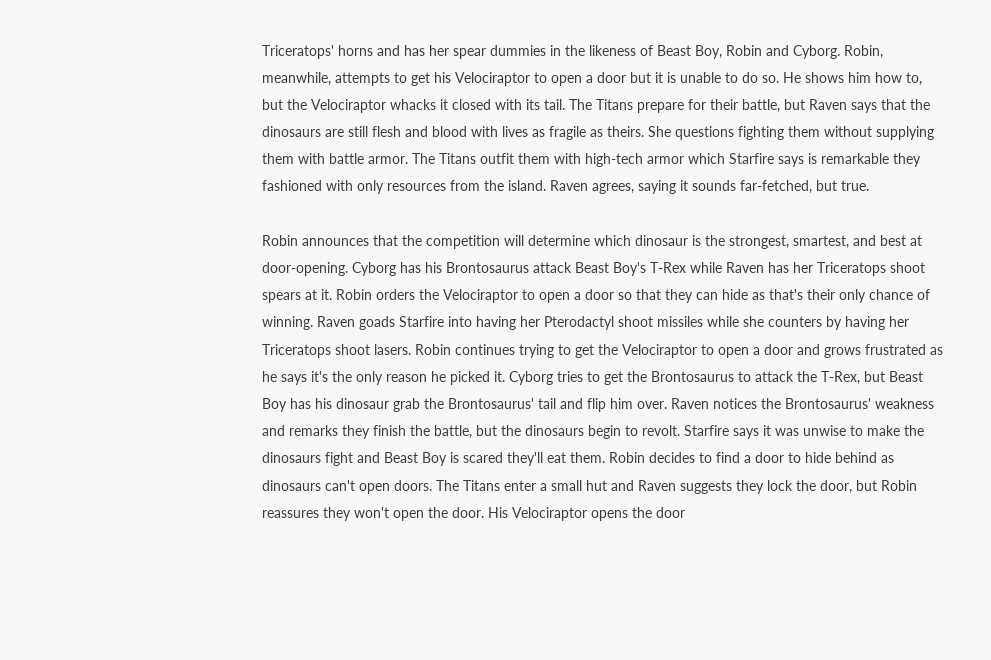Triceratops' horns and has her spear dummies in the likeness of Beast Boy, Robin and Cyborg. Robin, meanwhile, attempts to get his Velociraptor to open a door but it is unable to do so. He shows him how to, but the Velociraptor whacks it closed with its tail. The Titans prepare for their battle, but Raven says that the dinosaurs are still flesh and blood with lives as fragile as theirs. She questions fighting them without supplying them with battle armor. The Titans outfit them with high-tech armor which Starfire says is remarkable they fashioned with only resources from the island. Raven agrees, saying it sounds far-fetched, but true.

Robin announces that the competition will determine which dinosaur is the strongest, smartest, and best at door-opening. Cyborg has his Brontosaurus attack Beast Boy's T-Rex while Raven has her Triceratops shoot spears at it. Robin orders the Velociraptor to open a door so that they can hide as that's their only chance of winning. Raven goads Starfire into having her Pterodactyl shoot missiles while she counters by having her Triceratops shoot lasers. Robin continues trying to get the Velociraptor to open a door and grows frustrated as he says it's the only reason he picked it. Cyborg tries to get the Brontosaurus to attack the T-Rex, but Beast Boy has his dinosaur grab the Brontosaurus' tail and flip him over. Raven notices the Brontosaurus' weakness and remarks they finish the battle, but the dinosaurs begin to revolt. Starfire says it was unwise to make the dinosaurs fight and Beast Boy is scared they'll eat them. Robin decides to find a door to hide behind as dinosaurs can't open doors. The Titans enter a small hut and Raven suggests they lock the door, but Robin reassures they won't open the door. His Velociraptor opens the door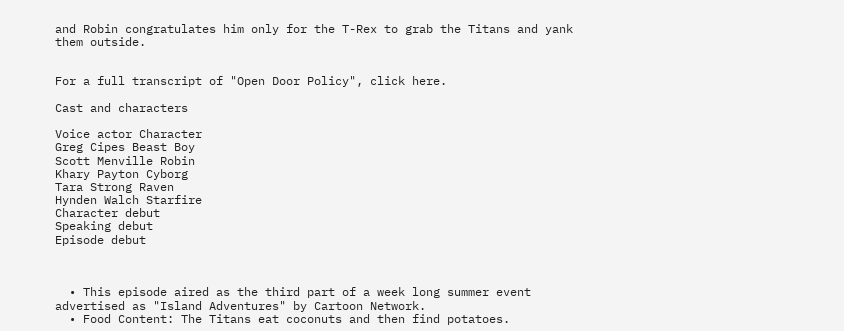and Robin congratulates him only for the T-Rex to grab the Titans and yank them outside.


For a full transcript of "Open Door Policy", click here.

Cast and characters

Voice actor Character
Greg Cipes Beast Boy
Scott Menville Robin
Khary Payton Cyborg
Tara Strong Raven
Hynden Walch Starfire
Character debut
Speaking debut
Episode debut



  • This episode aired as the third part of a week long summer event advertised as "Island Adventures" by Cartoon Network.
  • Food Content: The Titans eat coconuts and then find potatoes.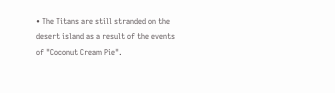• The Titans are still stranded on the desert island as a result of the events of "Coconut Cream Pie".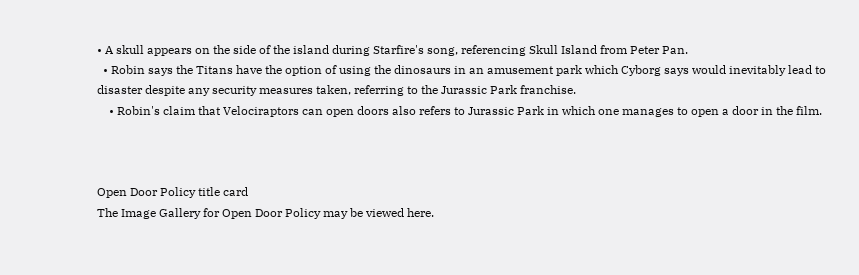• A skull appears on the side of the island during Starfire's song, referencing Skull Island from Peter Pan.
  • Robin says the Titans have the option of using the dinosaurs in an amusement park which Cyborg says would inevitably lead to disaster despite any security measures taken, referring to the Jurassic Park franchise.
    • Robin's claim that Velociraptors can open doors also refers to Jurassic Park in which one manages to open a door in the film.



Open Door Policy title card
The Image Gallery for Open Door Policy may be viewed here.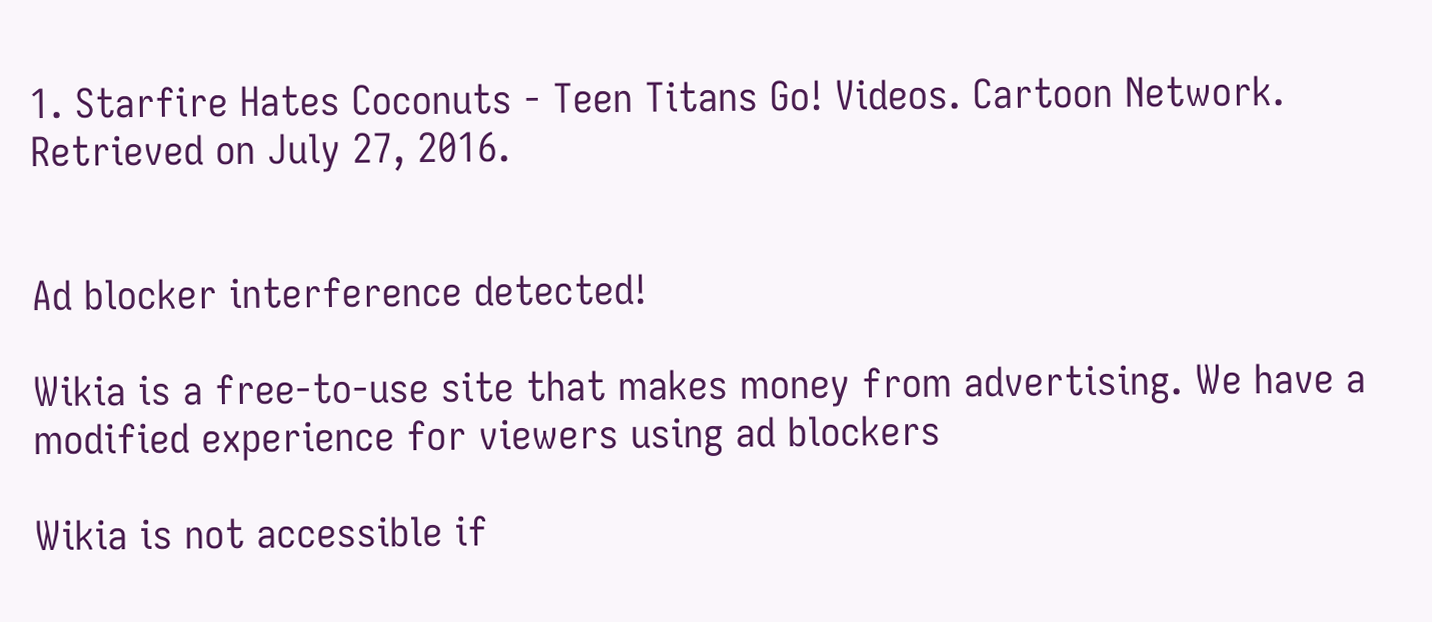1. Starfire Hates Coconuts - Teen Titans Go! Videos. Cartoon Network. Retrieved on July 27, 2016.


Ad blocker interference detected!

Wikia is a free-to-use site that makes money from advertising. We have a modified experience for viewers using ad blockers

Wikia is not accessible if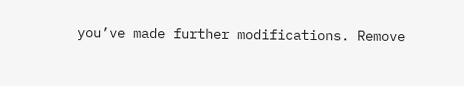you’ve made further modifications. Remove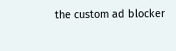the custom ad blocker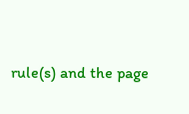rule(s) and the page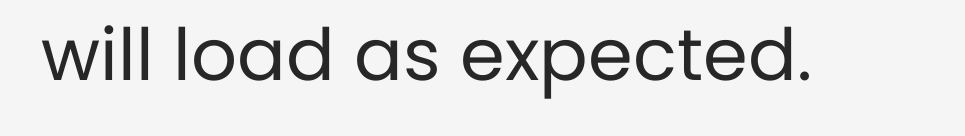will load as expected.